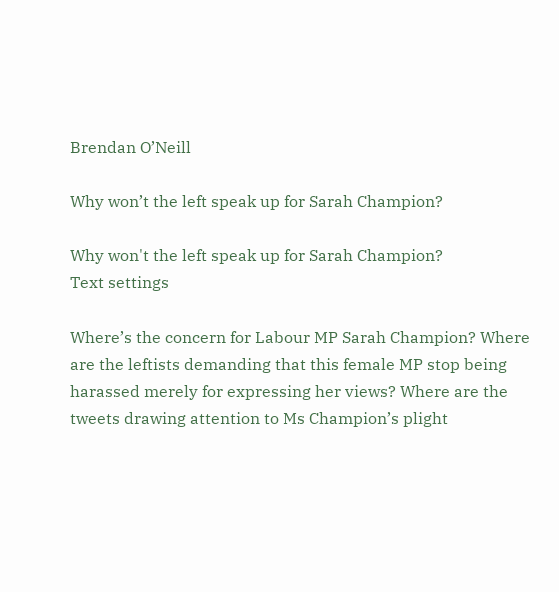Brendan O’Neill

Why won’t the left speak up for Sarah Champion?

Why won't the left speak up for Sarah Champion?
Text settings

Where’s the concern for Labour MP Sarah Champion? Where are the leftists demanding that this female MP stop being harassed merely for expressing her views? Where are the tweets drawing attention to Ms Champion’s plight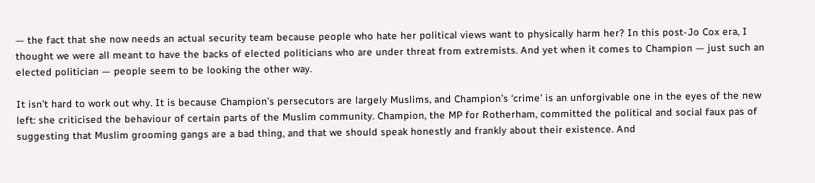— the fact that she now needs an actual security team because people who hate her political views want to physically harm her? In this post-Jo Cox era, I thought we were all meant to have the backs of elected politicians who are under threat from extremists. And yet when it comes to Champion — just such an elected politician — people seem to be looking the other way.

It isn’t hard to work out why. It is because Champion’s persecutors are largely Muslims, and Champion’s ‘crime’ is an unforgivable one in the eyes of the new left: she criticised the behaviour of certain parts of the Muslim community. Champion, the MP for Rotherham, committed the political and social faux pas of suggesting that Muslim grooming gangs are a bad thing, and that we should speak honestly and frankly about their existence. And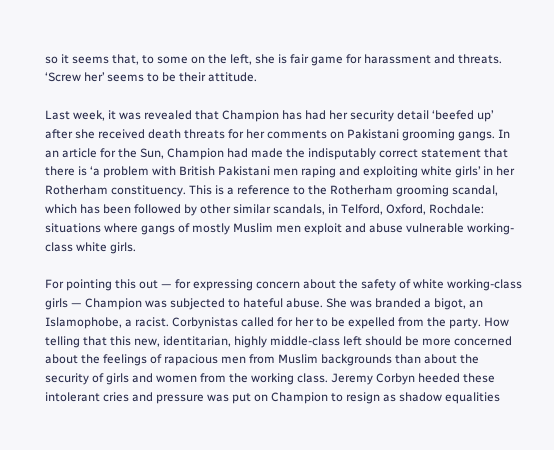so it seems that, to some on the left, she is fair game for harassment and threats. ‘Screw her’ seems to be their attitude.

Last week, it was revealed that Champion has had her security detail ‘beefed up’ after she received death threats for her comments on Pakistani grooming gangs. In an article for the Sun, Champion had made the indisputably correct statement that there is ‘a problem with British Pakistani men raping and exploiting white girls’ in her Rotherham constituency. This is a reference to the Rotherham grooming scandal, which has been followed by other similar scandals, in Telford, Oxford, Rochdale: situations where gangs of mostly Muslim men exploit and abuse vulnerable working-class white girls.

For pointing this out — for expressing concern about the safety of white working-class girls — Champion was subjected to hateful abuse. She was branded a bigot, an Islamophobe, a racist. Corbynistas called for her to be expelled from the party. How telling that this new, identitarian, highly middle-class left should be more concerned about the feelings of rapacious men from Muslim backgrounds than about the security of girls and women from the working class. Jeremy Corbyn heeded these intolerant cries and pressure was put on Champion to resign as shadow equalities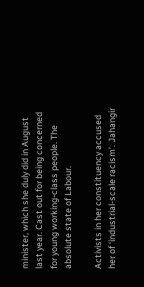minister, which she duly did in August last year. Cast out for being concerned for young working-class people. The absolute state of Labour.

Activists in her constituency accused her of ‘industrial-scale racism’. Jahangir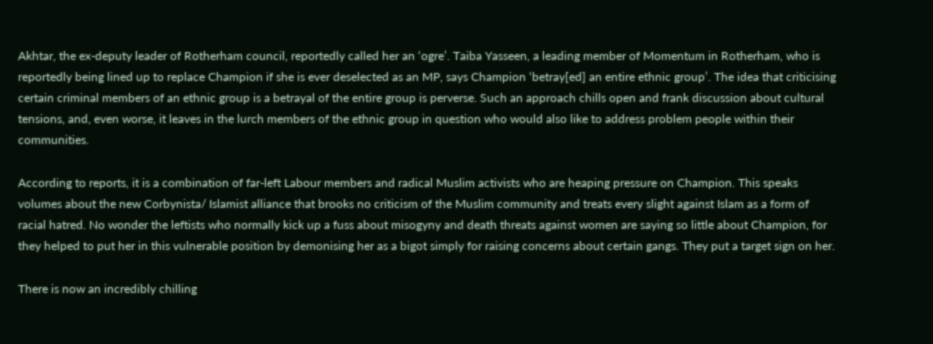Akhtar, the ex-deputy leader of Rotherham council, reportedly called her an ‘ogre’. Taiba Yasseen, a leading member of Momentum in Rotherham, who is reportedly being lined up to replace Champion if she is ever deselected as an MP, says Champion ‘betray[ed] an entire ethnic group’. The idea that criticising certain criminal members of an ethnic group is a betrayal of the entire group is perverse. Such an approach chills open and frank discussion about cultural tensions, and, even worse, it leaves in the lurch members of the ethnic group in question who would also like to address problem people within their communities.

According to reports, it is a combination of far-left Labour members and radical Muslim activists who are heaping pressure on Champion. This speaks volumes about the new Corbynista/ Islamist alliance that brooks no criticism of the Muslim community and treats every slight against Islam as a form of racial hatred. No wonder the leftists who normally kick up a fuss about misogyny and death threats against women are saying so little about Champion, for they helped to put her in this vulnerable position by demonising her as a bigot simply for raising concerns about certain gangs. They put a target sign on her.

There is now an incredibly chilling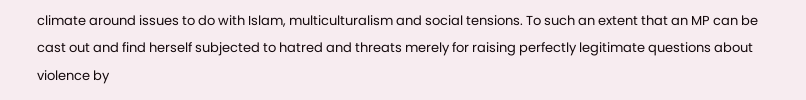climate around issues to do with Islam, multiculturalism and social tensions. To such an extent that an MP can be cast out and find herself subjected to hatred and threats merely for raising perfectly legitimate questions about violence by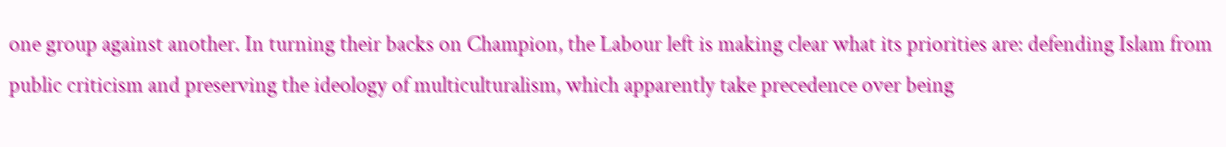one group against another. In turning their backs on Champion, the Labour left is making clear what its priorities are: defending Islam from public criticism and preserving the ideology of multiculturalism, which apparently take precedence over being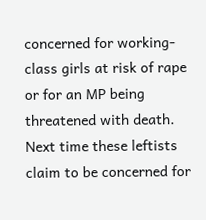concerned for working-class girls at risk of rape or for an MP being threatened with death. Next time these leftists claim to be concerned for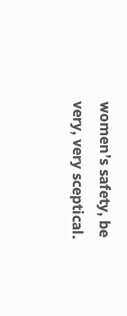women’s safety, be very, very sceptical.